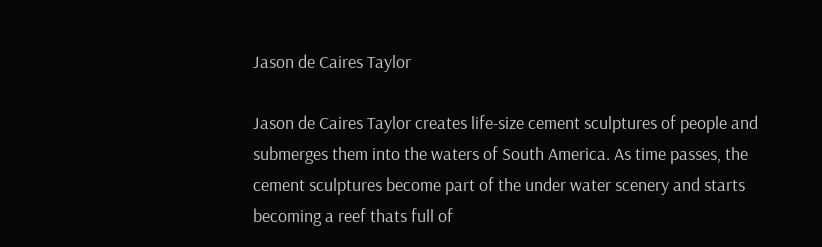Jason de Caires Taylor

Jason de Caires Taylor creates life-size cement sculptures of people and submerges them into the waters of South America. As time passes, the cement sculptures become part of the under water scenery and starts becoming a reef thats full of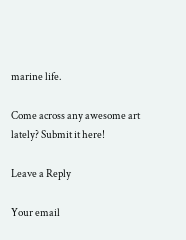marine life.

Come across any awesome art lately? Submit it here!

Leave a Reply

Your email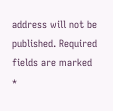address will not be published. Required fields are marked *